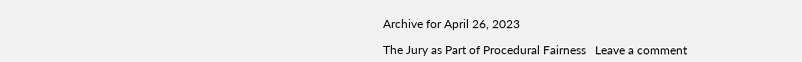Archive for April 26, 2023

The Jury as Part of Procedural Fairness   Leave a comment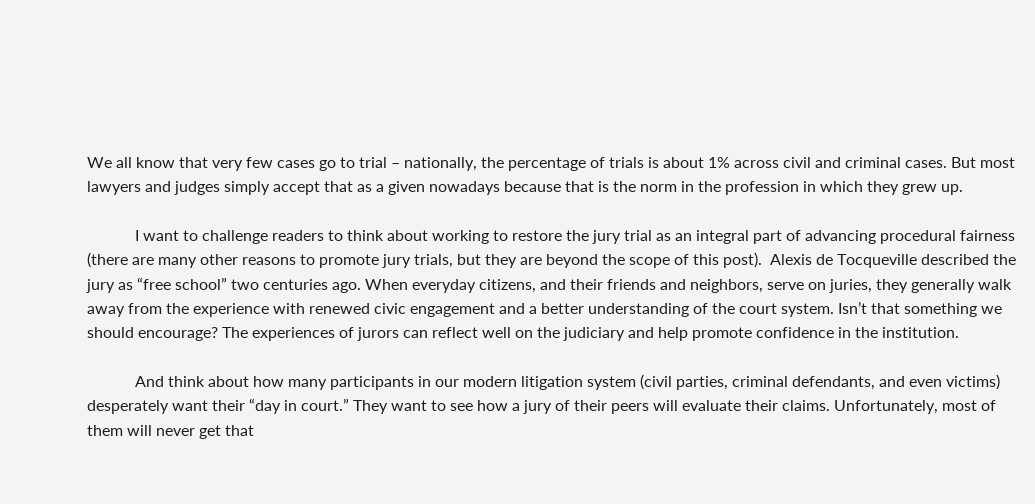We all know that very few cases go to trial – nationally, the percentage of trials is about 1% across civil and criminal cases. But most lawyers and judges simply accept that as a given nowadays because that is the norm in the profession in which they grew up.

            I want to challenge readers to think about working to restore the jury trial as an integral part of advancing procedural fairness (there are many other reasons to promote jury trials, but they are beyond the scope of this post).  Alexis de Tocqueville described the jury as “free school” two centuries ago. When everyday citizens, and their friends and neighbors, serve on juries, they generally walk away from the experience with renewed civic engagement and a better understanding of the court system. Isn’t that something we should encourage? The experiences of jurors can reflect well on the judiciary and help promote confidence in the institution.

            And think about how many participants in our modern litigation system (civil parties, criminal defendants, and even victims) desperately want their “day in court.” They want to see how a jury of their peers will evaluate their claims. Unfortunately, most of them will never get that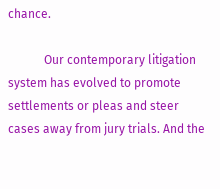chance.

            Our contemporary litigation system has evolved to promote settlements or pleas and steer cases away from jury trials. And the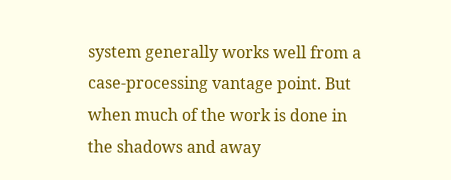system generally works well from a case-processing vantage point. But when much of the work is done in the shadows and away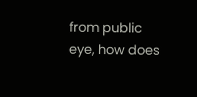from public eye, how does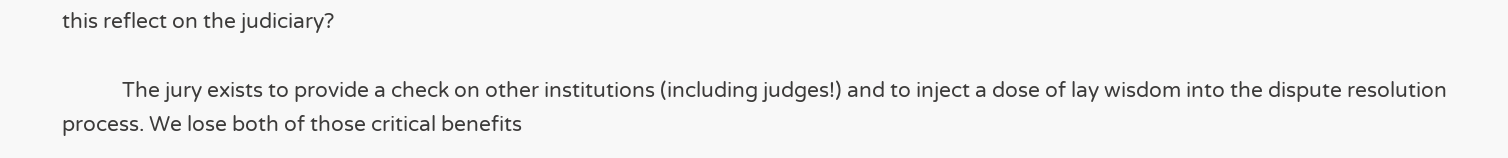this reflect on the judiciary?

            The jury exists to provide a check on other institutions (including judges!) and to inject a dose of lay wisdom into the dispute resolution process. We lose both of those critical benefits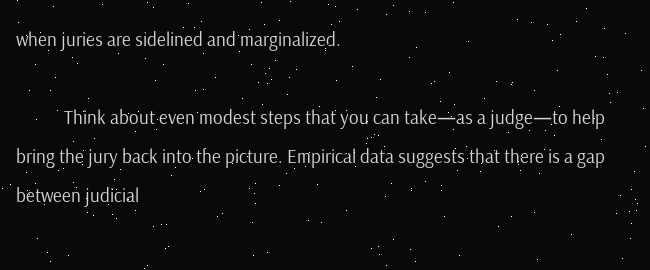when juries are sidelined and marginalized.

            Think about even modest steps that you can take—as a judge—to help bring the jury back into the picture. Empirical data suggests that there is a gap between judicial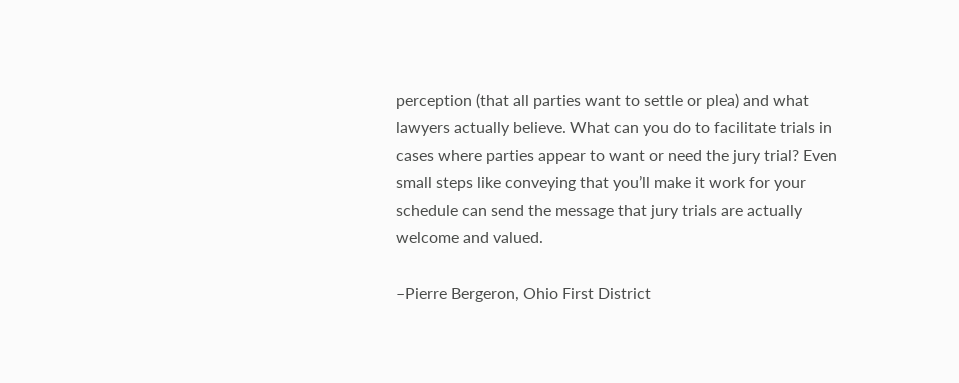perception (that all parties want to settle or plea) and what lawyers actually believe. What can you do to facilitate trials in cases where parties appear to want or need the jury trial? Even small steps like conveying that you’ll make it work for your schedule can send the message that jury trials are actually welcome and valued.

–Pierre Bergeron, Ohio First District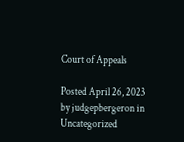Court of Appeals

Posted April 26, 2023 by judgepbergeron in Uncategorized